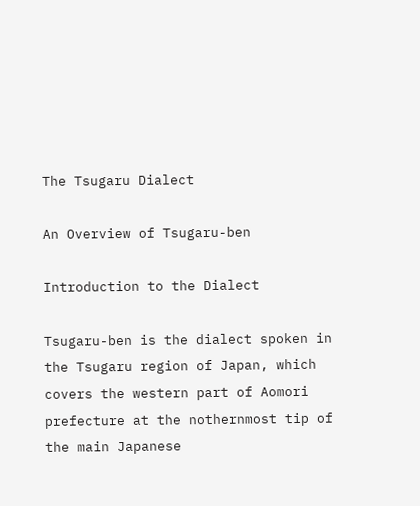The Tsugaru Dialect

An Overview of Tsugaru-ben

Introduction to the Dialect

Tsugaru-ben is the dialect spoken in the Tsugaru region of Japan, which covers the western part of Aomori prefecture at the nothernmost tip of the main Japanese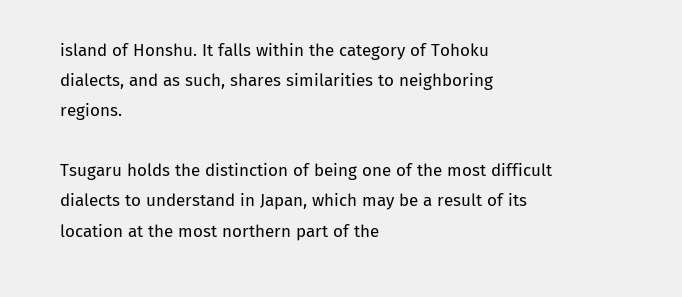island of Honshu. It falls within the category of Tohoku dialects, and as such, shares similarities to neighboring regions.

Tsugaru holds the distinction of being one of the most difficult dialects to understand in Japan, which may be a result of its location at the most northern part of the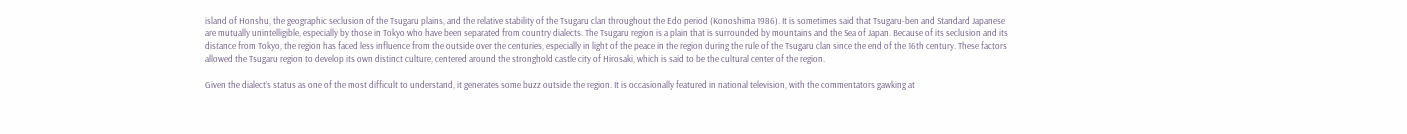island of Honshu, the geographic seclusion of the Tsugaru plains, and the relative stability of the Tsugaru clan throughout the Edo period (Konoshima 1986). It is sometimes said that Tsugaru-ben and Standard Japanese are mutually unintelligible, especially by those in Tokyo who have been separated from country dialects. The Tsugaru region is a plain that is surrounded by mountains and the Sea of Japan. Because of its seclusion and its distance from Tokyo, the region has faced less influence from the outside over the centuries, especially in light of the peace in the region during the rule of the Tsugaru clan since the end of the 16th century. These factors allowed the Tsugaru region to develop its own distinct culture, centered around the stronghold castle city of Hirosaki, which is said to be the cultural center of the region.

Given the dialect’s status as one of the most difficult to understand, it generates some buzz outside the region. It is occasionally featured in national television, with the commentators gawking at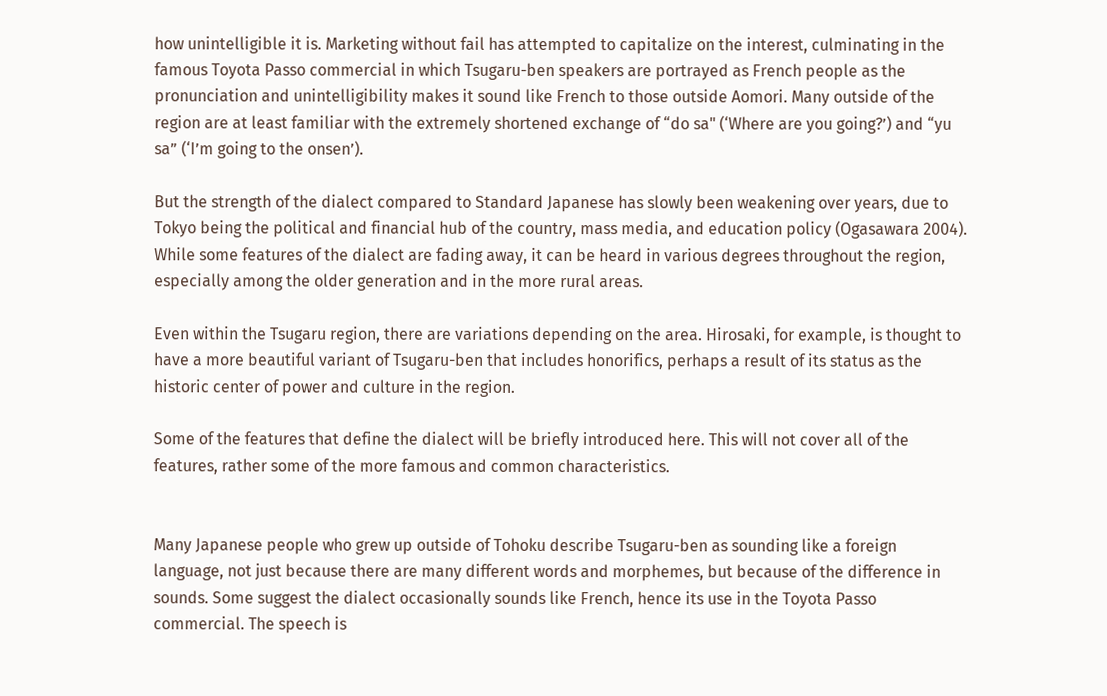how unintelligible it is. Marketing without fail has attempted to capitalize on the interest, culminating in the famous Toyota Passo commercial in which Tsugaru-ben speakers are portrayed as French people as the pronunciation and unintelligibility makes it sound like French to those outside Aomori. Many outside of the region are at least familiar with the extremely shortened exchange of “do sa" (‘Where are you going?’) and “yu sa” (‘I’m going to the onsen’).

But the strength of the dialect compared to Standard Japanese has slowly been weakening over years, due to Tokyo being the political and financial hub of the country, mass media, and education policy (Ogasawara 2004). While some features of the dialect are fading away, it can be heard in various degrees throughout the region, especially among the older generation and in the more rural areas.

Even within the Tsugaru region, there are variations depending on the area. Hirosaki, for example, is thought to have a more beautiful variant of Tsugaru-ben that includes honorifics, perhaps a result of its status as the historic center of power and culture in the region.

Some of the features that define the dialect will be briefly introduced here. This will not cover all of the features, rather some of the more famous and common characteristics.


Many Japanese people who grew up outside of Tohoku describe Tsugaru-ben as sounding like a foreign language, not just because there are many different words and morphemes, but because of the difference in sounds. Some suggest the dialect occasionally sounds like French, hence its use in the Toyota Passo commercial. The speech is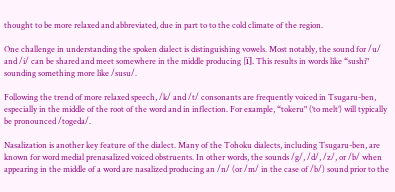thought to be more relaxed and abbreviated, due in part to to the cold climate of the region.

One challenge in understanding the spoken dialect is distinguishing vowels. Most notably, the sound for /u/ and /i/ can be shared and meet somewhere in the middle producing [ï]. This results in words like “sushi" sounding something more like /susu/.

Following the trend of more relaxed speech, /k/ and /t/ consonants are frequently voiced in Tsugaru-ben, especially in the middle of the root of the word and in inflection. For example, “tokeru" (‘to melt’) will typically be pronounced /togeda/.

Nasalization is another key feature of the dialect. Many of the Tohoku dialects, including Tsugaru-ben, are known for word medial prenasalized voiced obstruents. In other words, the sounds /g/, /d/, /z/, or /b/ when appearing in the middle of a word are nasalized producing an /n/ (or /m/ in the case of /b/) sound prior to the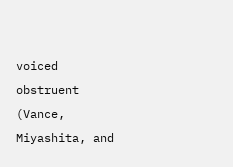voiced obstruent (Vance, Miyashita, and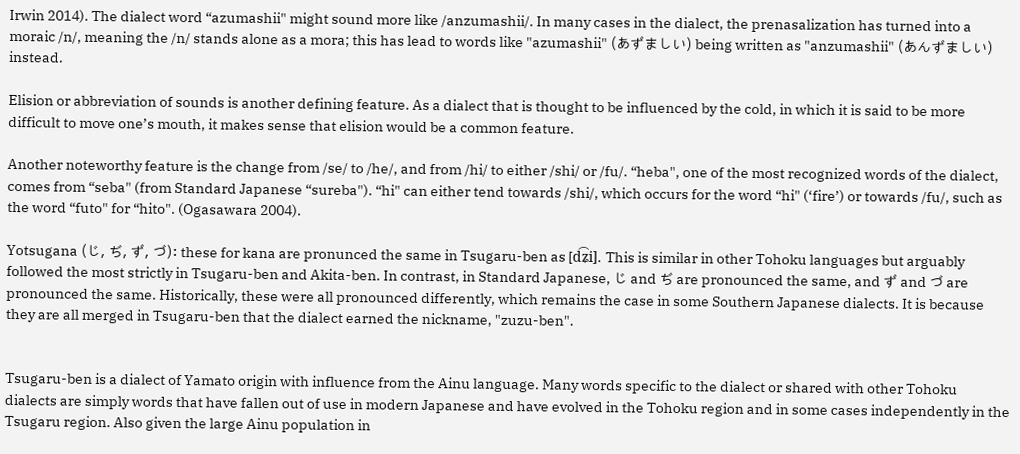Irwin 2014). The dialect word “azumashii" might sound more like /anzumashii/. In many cases in the dialect, the prenasalization has turned into a moraic /n/, meaning the /n/ stands alone as a mora; this has lead to words like "azumashii" (あずましい) being written as "anzumashii" (あんずましい) instead.

Elision or abbreviation of sounds is another defining feature. As a dialect that is thought to be influenced by the cold, in which it is said to be more difficult to move one’s mouth, it makes sense that elision would be a common feature.

Another noteworthy feature is the change from /se/ to /he/, and from /hi/ to either /shi/ or /fu/. “heba", one of the most recognized words of the dialect, comes from “seba" (from Standard Japanese “sureba"). “hi" can either tend towards /shi/, which occurs for the word “hi" (‘fire’) or towards /fu/, such as the word “futo" for “hito". (Ogasawara 2004).

Yotsugana (じ, ぢ, ず, づ): these for kana are pronunced the same in Tsugaru-ben as [d͡ʑi]. This is similar in other Tohoku languages but arguably followed the most strictly in Tsugaru-ben and Akita-ben. In contrast, in Standard Japanese, じ and ぢ are pronounced the same, and ず and づ are pronounced the same. Historically, these were all pronounced differently, which remains the case in some Southern Japanese dialects. It is because they are all merged in Tsugaru-ben that the dialect earned the nickname, "zuzu-ben".


Tsugaru-ben is a dialect of Yamato origin with influence from the Ainu language. Many words specific to the dialect or shared with other Tohoku dialects are simply words that have fallen out of use in modern Japanese and have evolved in the Tohoku region and in some cases independently in the Tsugaru region. Also given the large Ainu population in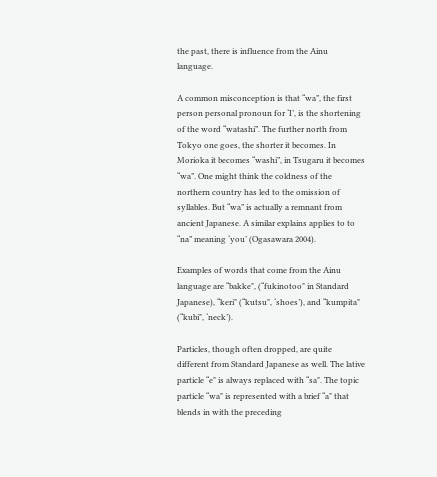the past, there is influence from the Ainu language.

A common misconception is that “wa”, the first person personal pronoun for ‘I’, is the shortening of the word “watashi”. The further north from Tokyo one goes, the shorter it becomes. In Morioka it becomes “washi”, in Tsugaru it becomes “wa”. One might think the coldness of the northern country has led to the omission of syllables. But “wa” is actually a remnant from ancient Japanese. A similar explains applies to to “na” meaning ‘you’ (Ogasawara 2004).

Examples of words that come from the Ainu language are “bakke", (“fukinotoo" in Standard Japanese), “keri" (“kutsu", ‘shoes’), and “kumpita" (“kubi", ‘neck’).

Particles, though often dropped, are quite different from Standard Japanese as well. The lative particle “e" is always replaced with “sa". The topic particle “wa" is represented with a brief “a" that blends in with the preceding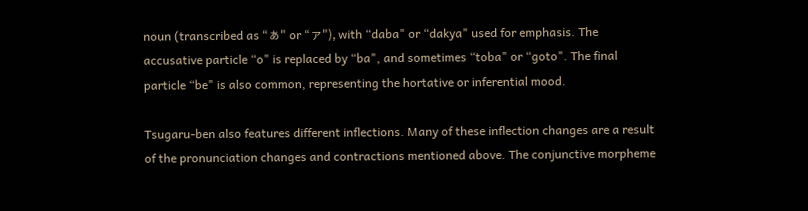noun (transcribed as “ぁ" or “ァ"), with “daba" or “dakya" used for emphasis. The accusative particle “o" is replaced by “ba", and sometimes “toba" or “goto". The final particle “be" is also common, representing the hortative or inferential mood.

Tsugaru-ben also features different inflections. Many of these inflection changes are a result of the pronunciation changes and contractions mentioned above. The conjunctive morpheme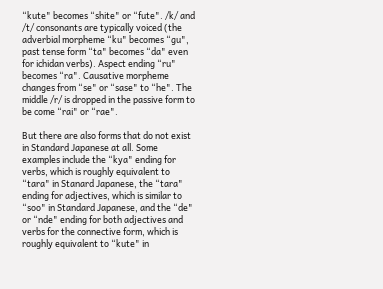“kute" becomes “shite" or “fute". /k/ and /t/ consonants are typically voiced (the adverbial morpheme “ku" becomes “gu", past tense form “ta" becomes “da" even for ichidan verbs). Aspect ending “ru" becomes “ra". Causative morpheme changes from “se" or “sase" to “he". The middle /r/ is dropped in the passive form to be come “rai" or “rae".

But there are also forms that do not exist in Standard Japanese at all. Some examples include the “kya" ending for verbs, which is roughly equivalent to “tara" in Stanard Japanese, the “tara" ending for adjectives, which is similar to “soo" in Standard Japanese, and the “de" or “nde" ending for both adjectives and verbs for the connective form, which is roughly equivalent to “kute" in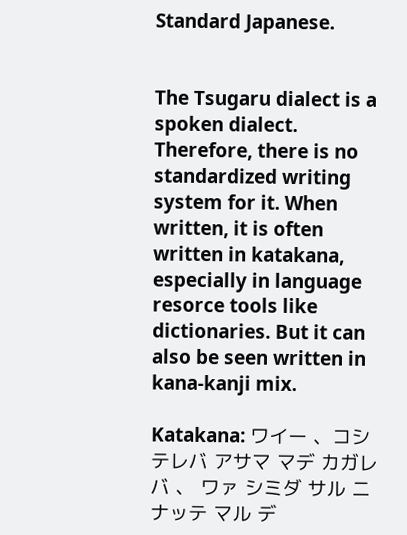Standard Japanese.


The Tsugaru dialect is a spoken dialect. Therefore, there is no standardized writing system for it. When written, it is often written in katakana, especially in language resorce tools like dictionaries. But it can also be seen written in kana-kanji mix.

Katakana: ワイー 、コシテレバ アサマ マデ カガレバ 、 ワァ シミダ サル ニ ナッテ マル デ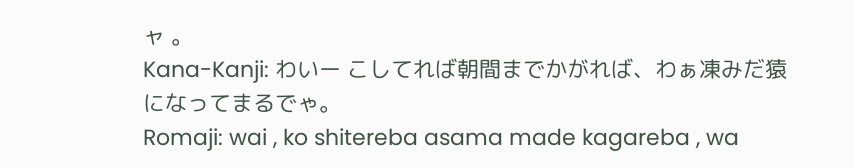ャ 。
Kana-Kanji: わいー こしてれば朝間までかがれば、わぁ凍みだ猿になってまるでゃ。
Romaji: wai , ko shitereba asama made kagareba , wa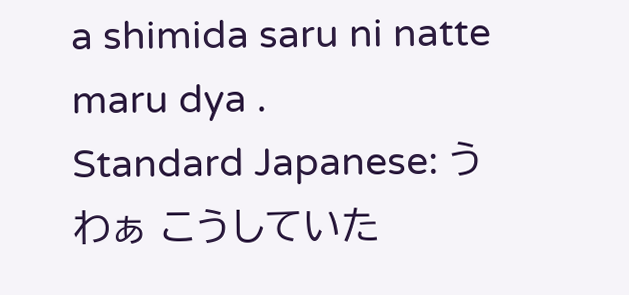a shimida saru ni natte maru dya .
Standard Japanese: うわぁ こうしていた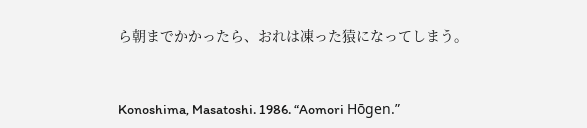ら朝までかかったら、おれは凍った猿になってしまう。


Konoshima, Masatoshi. 1986. “Aomori Hōgen.”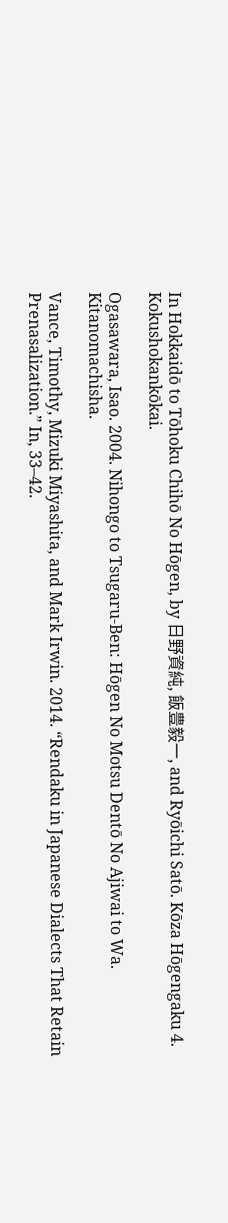In Hokkaidō to Tōhoku Chihō No Hōgen, by 日野資純, 飯豊毅一, and Ryōichi Satō. Kōza Hōgengaku 4. Kokushokankōkai.

Ogasawara, Isao. 2004. Nihongo to Tsugaru-Ben: Hōgen No Motsu Dentō No Ajiwai to Wa. Kitanomachisha.

Vance, Timothy, Mizuki Miyashita, and Mark Irwin. 2014. “Rendaku in Japanese Dialects That Retain Prenasalization.” In, 33–42.